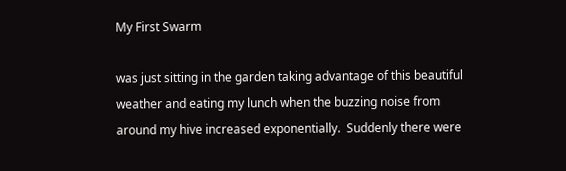My First Swarm

was just sitting in the garden taking advantage of this beautiful weather and eating my lunch when the buzzing noise from around my hive increased exponentially.  Suddenly there were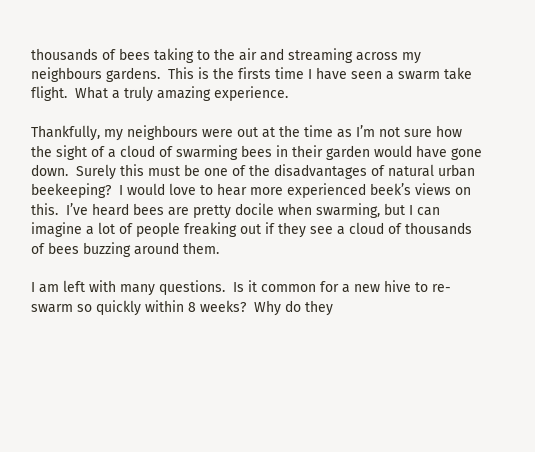thousands of bees taking to the air and streaming across my neighbours gardens.  This is the firsts time I have seen a swarm take flight.  What a truly amazing experience.

Thankfully, my neighbours were out at the time as I’m not sure how the sight of a cloud of swarming bees in their garden would have gone down.  Surely this must be one of the disadvantages of natural urban beekeeping?  I would love to hear more experienced beek’s views on this.  I’ve heard bees are pretty docile when swarming, but I can imagine a lot of people freaking out if they see a cloud of thousands of bees buzzing around them.

I am left with many questions.  Is it common for a new hive to re-swarm so quickly within 8 weeks?  Why do they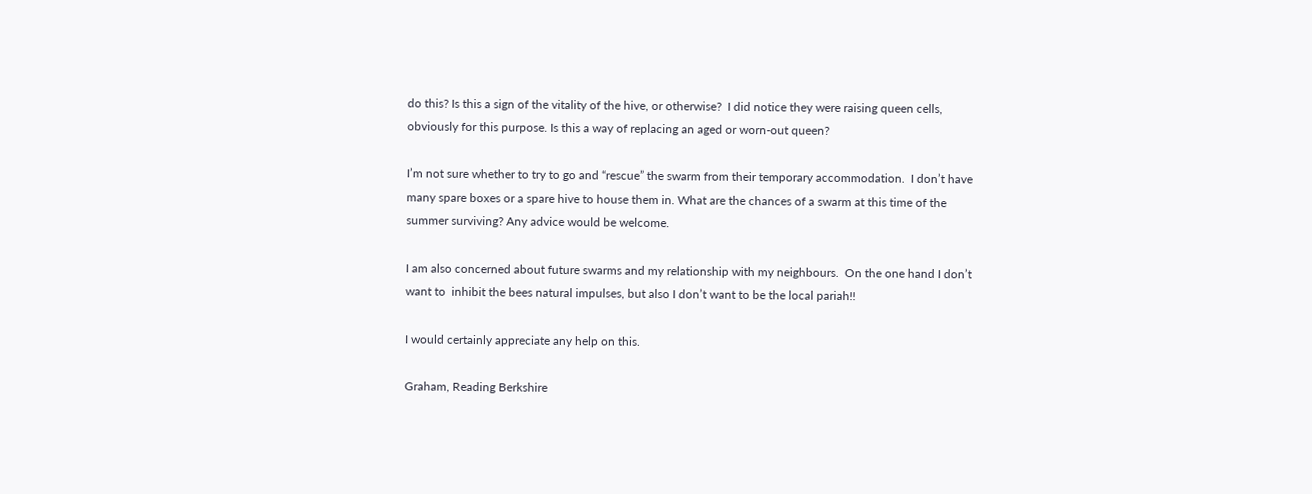do this? Is this a sign of the vitality of the hive, or otherwise?  I did notice they were raising queen cells, obviously for this purpose. Is this a way of replacing an aged or worn-out queen?

I’m not sure whether to try to go and “rescue” the swarm from their temporary accommodation.  I don’t have many spare boxes or a spare hive to house them in. What are the chances of a swarm at this time of the summer surviving? Any advice would be welcome.

I am also concerned about future swarms and my relationship with my neighbours.  On the one hand I don’t want to  inhibit the bees natural impulses, but also I don’t want to be the local pariah!!

I would certainly appreciate any help on this.

Graham, Reading Berkshire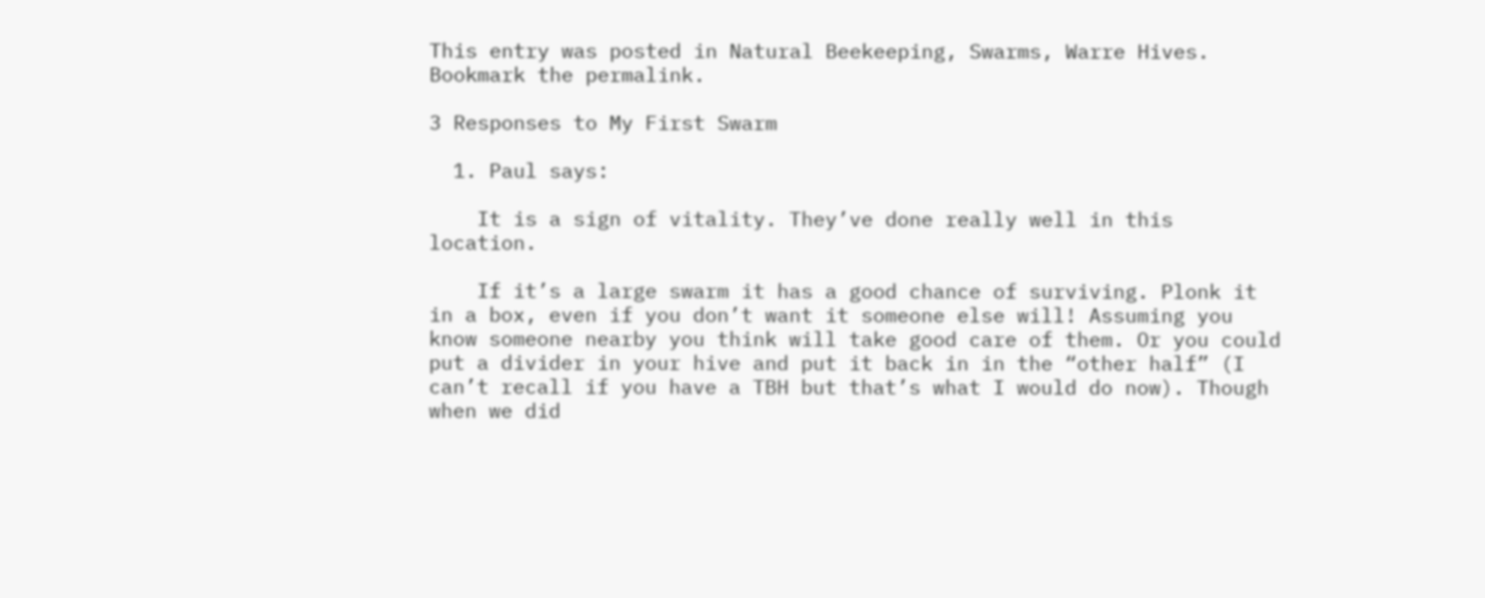This entry was posted in Natural Beekeeping, Swarms, Warre Hives. Bookmark the permalink.

3 Responses to My First Swarm

  1. Paul says:

    It is a sign of vitality. They’ve done really well in this location.

    If it’s a large swarm it has a good chance of surviving. Plonk it in a box, even if you don’t want it someone else will! Assuming you know someone nearby you think will take good care of them. Or you could put a divider in your hive and put it back in in the “other half” (I can’t recall if you have a TBH but that’s what I would do now). Though when we did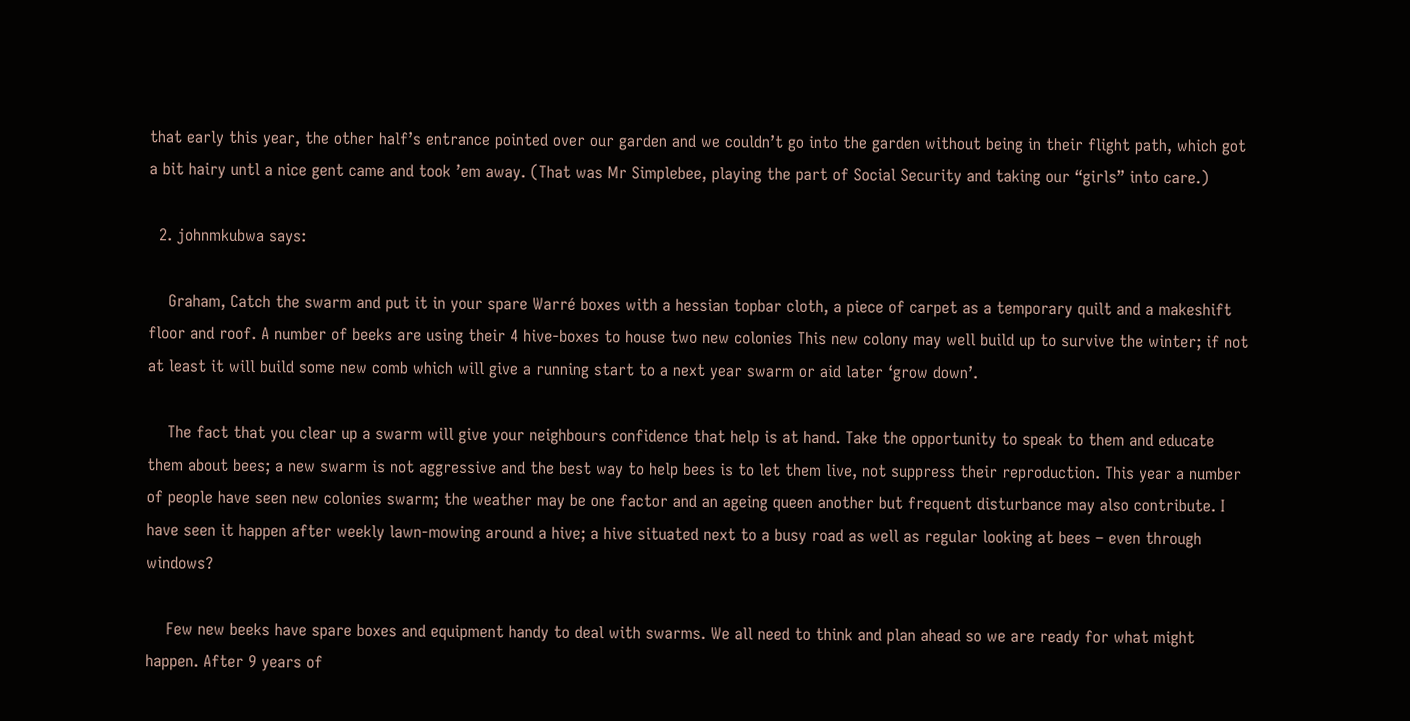that early this year, the other half’s entrance pointed over our garden and we couldn’t go into the garden without being in their flight path, which got a bit hairy untl a nice gent came and took ’em away. (That was Mr Simplebee, playing the part of Social Security and taking our “girls” into care.)

  2. johnmkubwa says:

    Graham, Catch the swarm and put it in your spare Warré boxes with a hessian topbar cloth, a piece of carpet as a temporary quilt and a makeshift floor and roof. A number of beeks are using their 4 hive-boxes to house two new colonies This new colony may well build up to survive the winter; if not at least it will build some new comb which will give a running start to a next year swarm or aid later ‘grow down’.

    The fact that you clear up a swarm will give your neighbours confidence that help is at hand. Take the opportunity to speak to them and educate them about bees; a new swarm is not aggressive and the best way to help bees is to let them live, not suppress their reproduction. This year a number of people have seen new colonies swarm; the weather may be one factor and an ageing queen another but frequent disturbance may also contribute. I have seen it happen after weekly lawn-mowing around a hive; a hive situated next to a busy road as well as regular looking at bees – even through windows?

    Few new beeks have spare boxes and equipment handy to deal with swarms. We all need to think and plan ahead so we are ready for what might happen. After 9 years of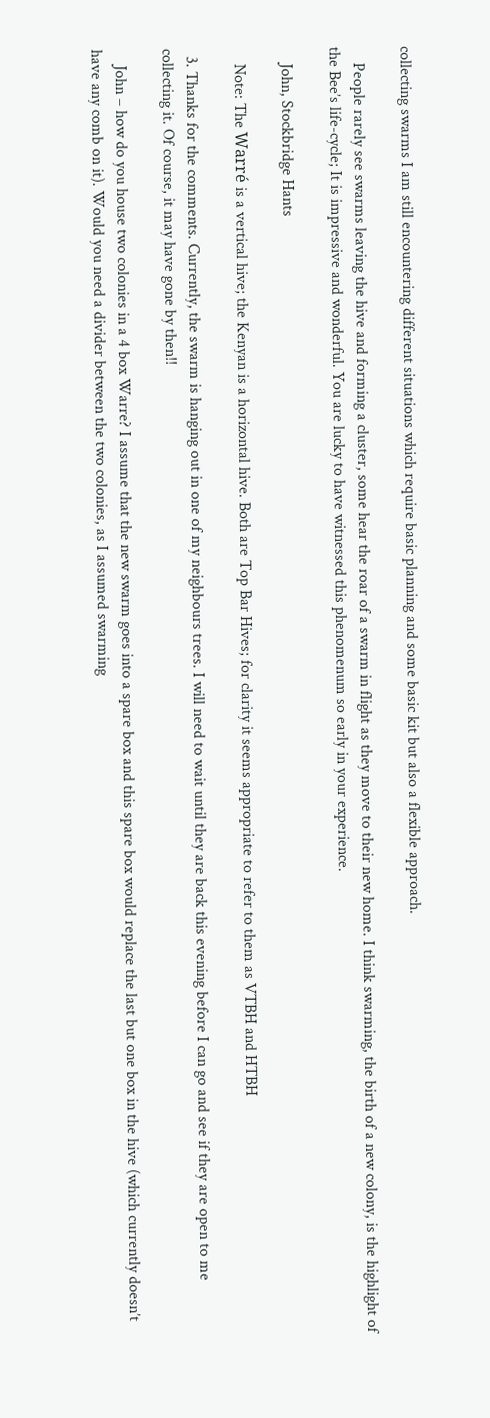collecting swarms I am still encountering different situations which require basic planning and some basic kit but also a flexible approach.

    People rarely see swarms leaving the hive and forming a cluster, some hear the roar of a swarm in flight as they move to their new home. I think swarming, the birth of a new colony, is the highlight of the Bee’s life-cycle; It is impressive and wonderful. You are lucky to have witnessed this phenomenum so early in your experience.

    John, Stockbridge Hants

    Note: The Warré is a vertical hive; the Kenyan is a horizontal hive. Both are Top Bar Hives; for clarity it seems appropriate to refer to them as VTBH and HTBH

  3. Thanks for the comments. Currently, the swarm is hanging out in one of my neighbours trees. I will need to wait until they are back this evening before I can go and see if they are open to me collecting it. Of course, it may have gone by then!!

    John – how do you house two colonies in a 4 box Warre? I assume that the new swarm goes into a spare box and this spare box would replace the last but one box in the hive (which currently doesn’t have any comb on it). Would you need a divider between the two colonies, as I assumed swarming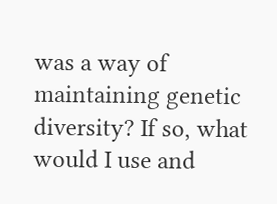was a way of maintaining genetic diversity? If so, what would I use and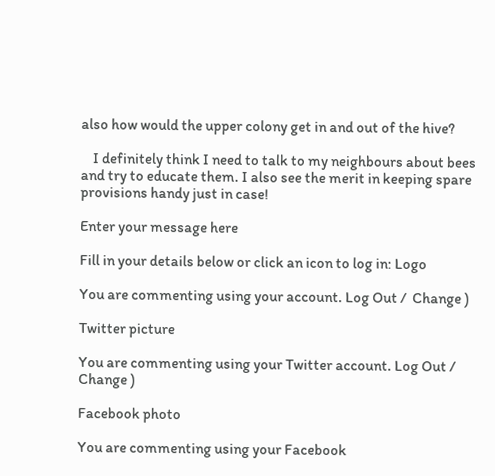also how would the upper colony get in and out of the hive?

    I definitely think I need to talk to my neighbours about bees and try to educate them. I also see the merit in keeping spare provisions handy just in case!

Enter your message here

Fill in your details below or click an icon to log in: Logo

You are commenting using your account. Log Out /  Change )

Twitter picture

You are commenting using your Twitter account. Log Out /  Change )

Facebook photo

You are commenting using your Facebook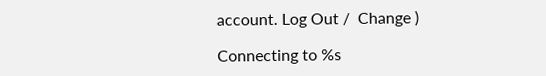account. Log Out /  Change )

Connecting to %s